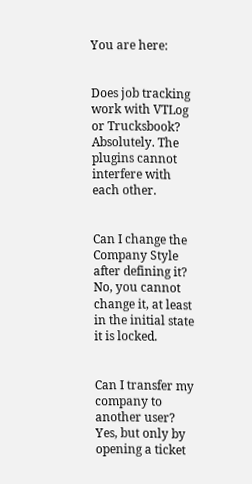You are here:


Does job tracking work with VTLog or Trucksbook?
Absolutely. The plugins cannot interfere with each other.


Can I change the Company Style after defining it?
No, you cannot change it, at least in the initial state it is locked.


Can I transfer my company to another user?
Yes, but only by opening a ticket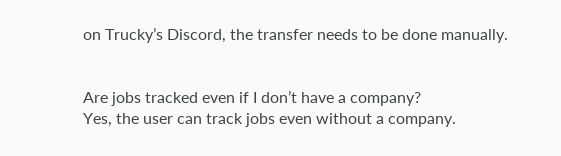on Trucky’s Discord, the transfer needs to be done manually.


Are jobs tracked even if I don’t have a company?
Yes, the user can track jobs even without a company.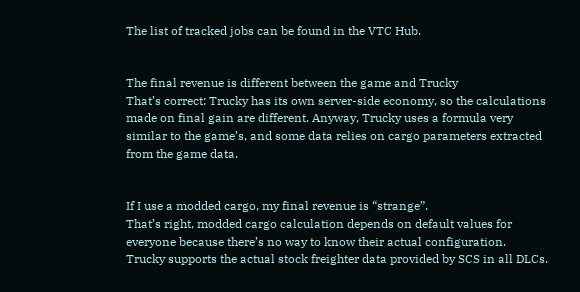The list of tracked jobs can be found in the VTC Hub.


The final revenue is different between the game and Trucky
That’s correct: Trucky has its own server-side economy, so the calculations made on final gain are different. Anyway, Trucky uses a formula very similar to the game’s, and some data relies on cargo parameters extracted from the game data.


If I use a modded cargo, my final revenue is “strange”.
That’s right, modded cargo calculation depends on default values for everyone because there’s no way to know their actual configuration.
Trucky supports the actual stock freighter data provided by SCS in all DLCs.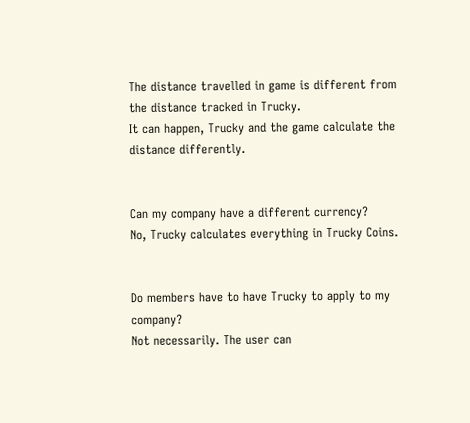The distance travelled in game is different from the distance tracked in Trucky.
It can happen, Trucky and the game calculate the distance differently.


Can my company have a different currency?
No, Trucky calculates everything in Trucky Coins.


Do members have to have Trucky to apply to my company?
Not necessarily. The user can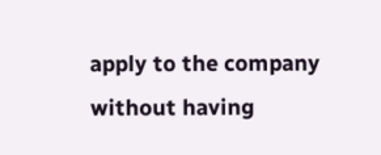apply to the company without having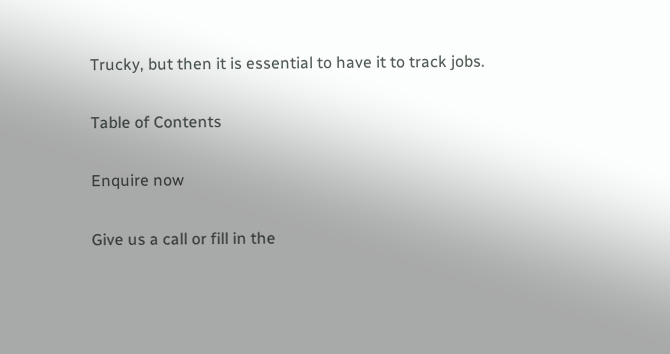Trucky, but then it is essential to have it to track jobs.

Table of Contents

Enquire now

Give us a call or fill in the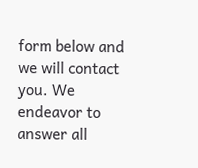form below and we will contact you. We endeavor to answer all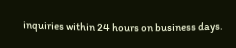inquiries within 24 hours on business days.